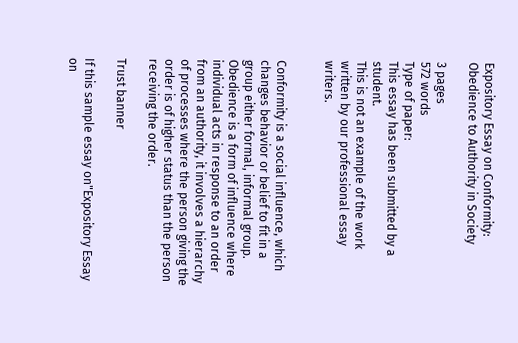Expository Essay on Conformity: Obedience to Authority in Society

3 pages
572 words
Type of paper:
This essay has been submitted by a student.
This is not an example of the work written by our professional essay writers.


Conformity is a social influence, which changes behavior or belief to fit in a group either formal, informal group. Obedience is a form of influence where individual acts in response to an order from an authority, it involves a hierarchy of processes where the person giving the order is of higher status than the person receiving the order.

Trust banner

If this sample essay on"Expository Essay on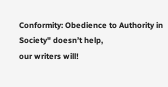Conformity: Obedience to Authority in Society" doesn’t help,
our writers will!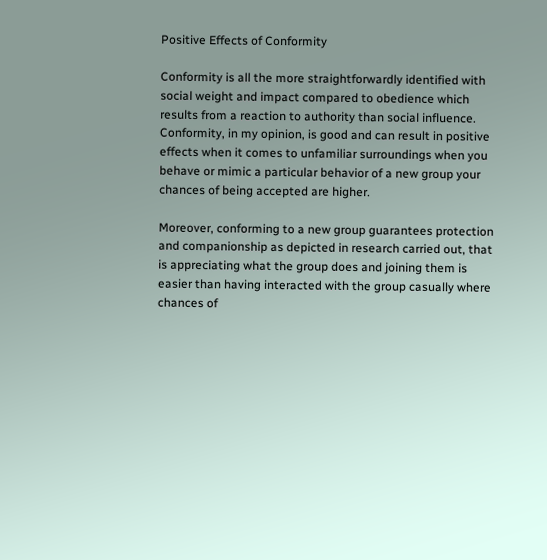Positive Effects of Conformity

Conformity is all the more straightforwardly identified with social weight and impact compared to obedience which results from a reaction to authority than social influence. Conformity, in my opinion, is good and can result in positive effects when it comes to unfamiliar surroundings when you behave or mimic a particular behavior of a new group your chances of being accepted are higher.

Moreover, conforming to a new group guarantees protection and companionship as depicted in research carried out, that is appreciating what the group does and joining them is easier than having interacted with the group casually where chances of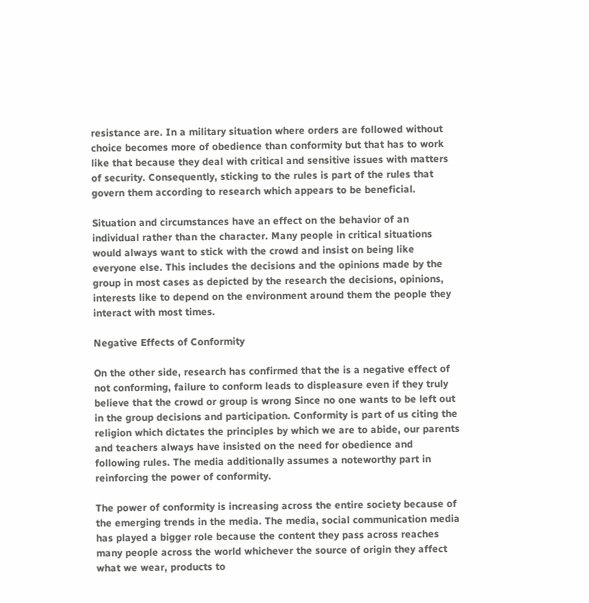resistance are. In a military situation where orders are followed without choice becomes more of obedience than conformity but that has to work like that because they deal with critical and sensitive issues with matters of security. Consequently, sticking to the rules is part of the rules that govern them according to research which appears to be beneficial.

Situation and circumstances have an effect on the behavior of an individual rather than the character. Many people in critical situations would always want to stick with the crowd and insist on being like everyone else. This includes the decisions and the opinions made by the group in most cases as depicted by the research the decisions, opinions, interests like to depend on the environment around them the people they interact with most times.

Negative Effects of Conformity

On the other side, research has confirmed that the is a negative effect of not conforming, failure to conform leads to displeasure even if they truly believe that the crowd or group is wrong Since no one wants to be left out in the group decisions and participation. Conformity is part of us citing the religion which dictates the principles by which we are to abide, our parents and teachers always have insisted on the need for obedience and following rules. The media additionally assumes a noteworthy part in reinforcing the power of conformity.

The power of conformity is increasing across the entire society because of the emerging trends in the media. The media, social communication media has played a bigger role because the content they pass across reaches many people across the world whichever the source of origin they affect what we wear, products to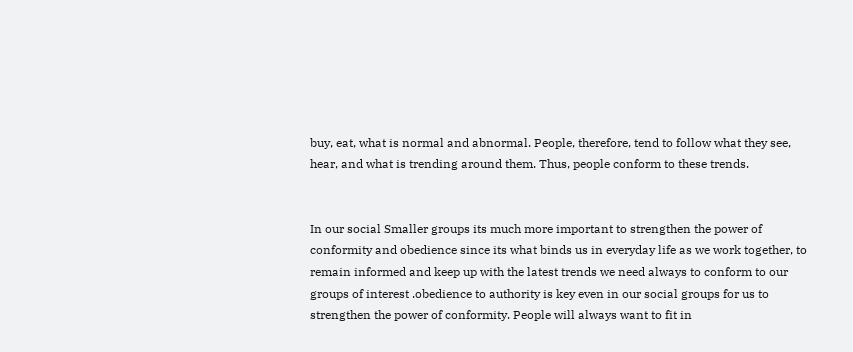buy, eat, what is normal and abnormal. People, therefore, tend to follow what they see, hear, and what is trending around them. Thus, people conform to these trends.


In our social Smaller groups its much more important to strengthen the power of conformity and obedience since its what binds us in everyday life as we work together, to remain informed and keep up with the latest trends we need always to conform to our groups of interest .obedience to authority is key even in our social groups for us to strengthen the power of conformity. People will always want to fit in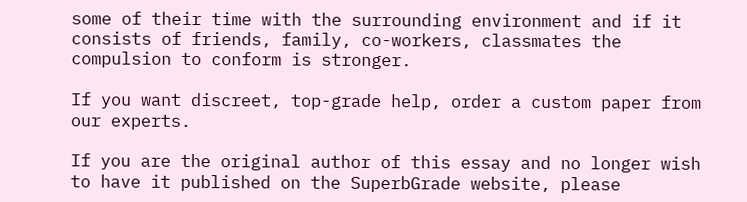some of their time with the surrounding environment and if it consists of friends, family, co-workers, classmates the compulsion to conform is stronger.

If you want discreet, top-grade help, order a custom paper from our experts.

If you are the original author of this essay and no longer wish to have it published on the SuperbGrade website, please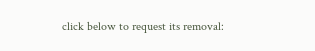click below to request its removal: